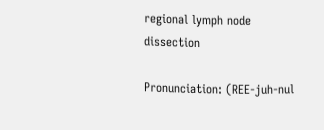regional lymph node dissection

Pronunciation: (REE-juh-nul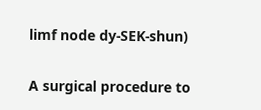limf node dy-SEK-shun)

A surgical procedure to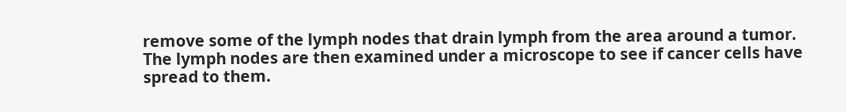remove some of the lymph nodes that drain lymph from the area around a tumor. The lymph nodes are then examined under a microscope to see if cancer cells have spread to them.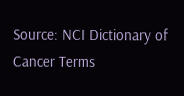Source: NCI Dictionary of Cancer Terms